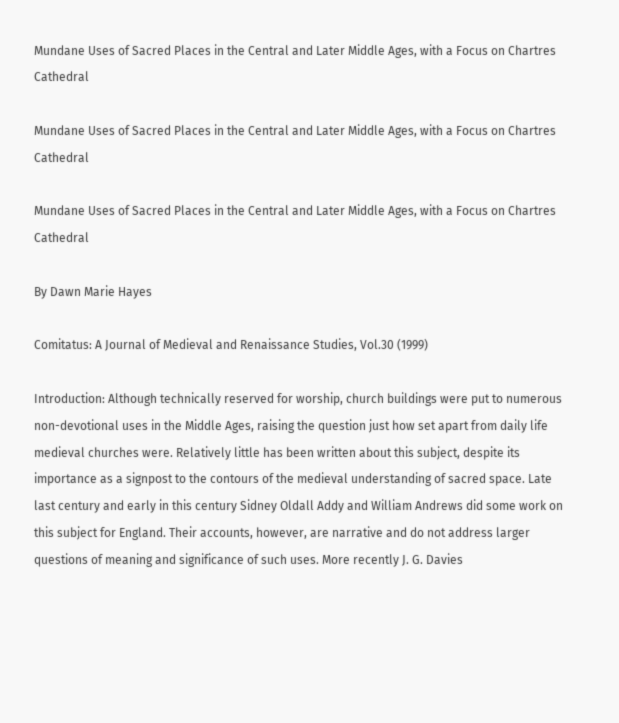Mundane Uses of Sacred Places in the Central and Later Middle Ages, with a Focus on Chartres Cathedral

Mundane Uses of Sacred Places in the Central and Later Middle Ages, with a Focus on Chartres Cathedral

Mundane Uses of Sacred Places in the Central and Later Middle Ages, with a Focus on Chartres Cathedral

By Dawn Marie Hayes

Comitatus: A Journal of Medieval and Renaissance Studies, Vol.30 (1999)

Introduction: Although technically reserved for worship, church buildings were put to numerous non-devotional uses in the Middle Ages, raising the question just how set apart from daily life medieval churches were. Relatively little has been written about this subject, despite its importance as a signpost to the contours of the medieval understanding of sacred space. Late last century and early in this century Sidney Oldall Addy and William Andrews did some work on this subject for England. Their accounts, however, are narrative and do not address larger questions of meaning and significance of such uses. More recently J. G. Davies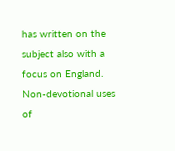has written on the subject also with a focus on England. Non-devotional uses of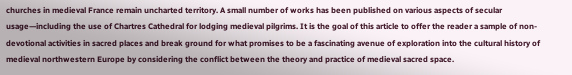churches in medieval France remain uncharted territory. A small number of works has been published on various aspects of secular usage—including the use of Chartres Cathedral for lodging medieval pilgrims. It is the goal of this article to offer the reader a sample of non-devotional activities in sacred places and break ground for what promises to be a fascinating avenue of exploration into the cultural history of medieval northwestern Europe by considering the conflict between the theory and practice of medieval sacred space.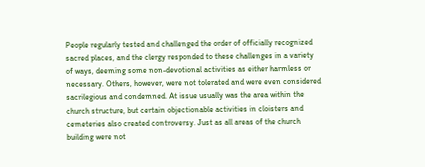People regularly tested and challenged the order of officially recognized sacred places, and the clergy responded to these challenges in a variety of ways, deeming some non-devotional activities as either harmless or necessary. Others, however, were not tolerated and were even considered sacrilegious and condemned. At issue usually was the area within the church structure, but certain objectionable activities in cloisters and cemeteries also created controversy. Just as all areas of the church building were not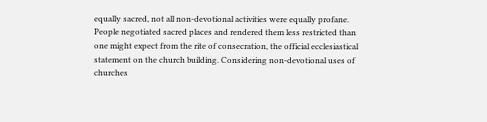equally sacred, not all non-devotional activities were equally profane. People negotiated sacred places and rendered them less restricted than one might expect from the rite of consecration, the official ecclesiastical statement on the church building. Considering non-devotional uses of churches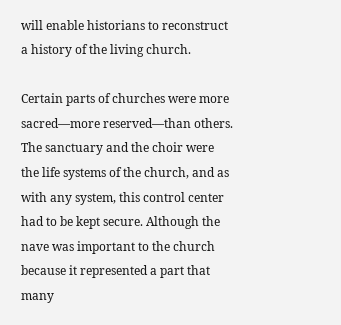will enable historians to reconstruct a history of the living church.

Certain parts of churches were more sacred—more reserved—than others. The sanctuary and the choir were the life systems of the church, and as with any system, this control center had to be kept secure. Although the nave was important to the church because it represented a part that many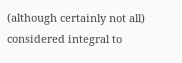(although certainly not all) considered integral to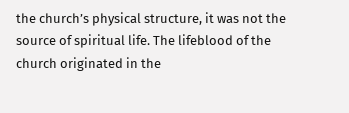the church’s physical structure, it was not the source of spiritual life. The lifeblood of the church originated in the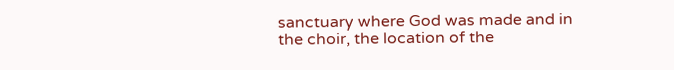sanctuary where God was made and in the choir, the location of the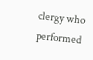clergy who performed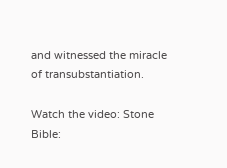and witnessed the miracle of transubstantiation.

Watch the video: Stone Bible: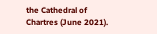the Cathedral of Chartres (June 2021).